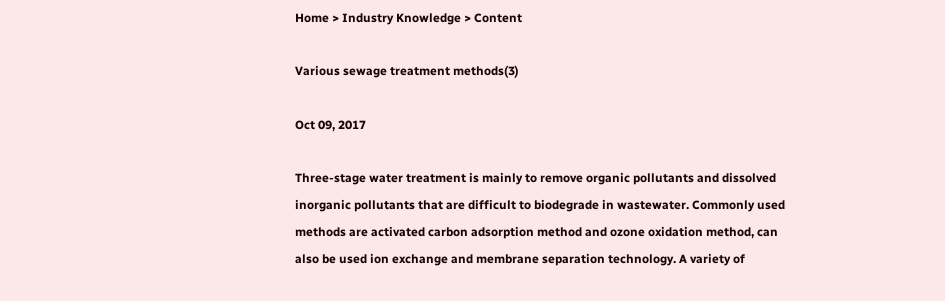Home > Industry Knowledge > Content

Various sewage treatment methods(3)

Oct 09, 2017

Three-stage water treatment is mainly to remove organic pollutants and dissolved inorganic pollutants that are difficult to biodegrade in wastewater. Commonly used methods are activated carbon adsorption method and ozone oxidation method, can also be used ion exchange and membrane separation technology. A variety of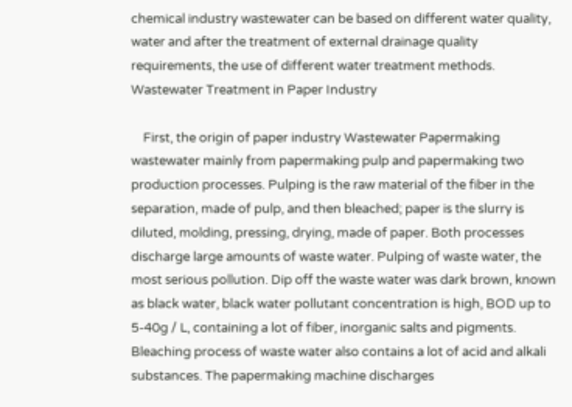chemical industry wastewater can be based on different water quality, water and after the treatment of external drainage quality requirements, the use of different water treatment methods. Wastewater Treatment in Paper Industry

    First, the origin of paper industry Wastewater Papermaking wastewater mainly from papermaking pulp and papermaking two production processes. Pulping is the raw material of the fiber in the separation, made of pulp, and then bleached; paper is the slurry is diluted, molding, pressing, drying, made of paper. Both processes discharge large amounts of waste water. Pulping of waste water, the most serious pollution. Dip off the waste water was dark brown, known as black water, black water pollutant concentration is high, BOD up to 5-40g / L, containing a lot of fiber, inorganic salts and pigments. Bleaching process of waste water also contains a lot of acid and alkali substances. The papermaking machine discharges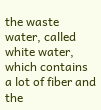the waste water, called white water, which contains a lot of fiber and the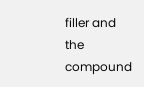filler and the compound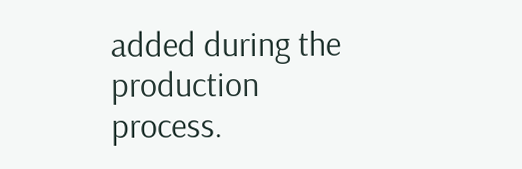added during the production process.